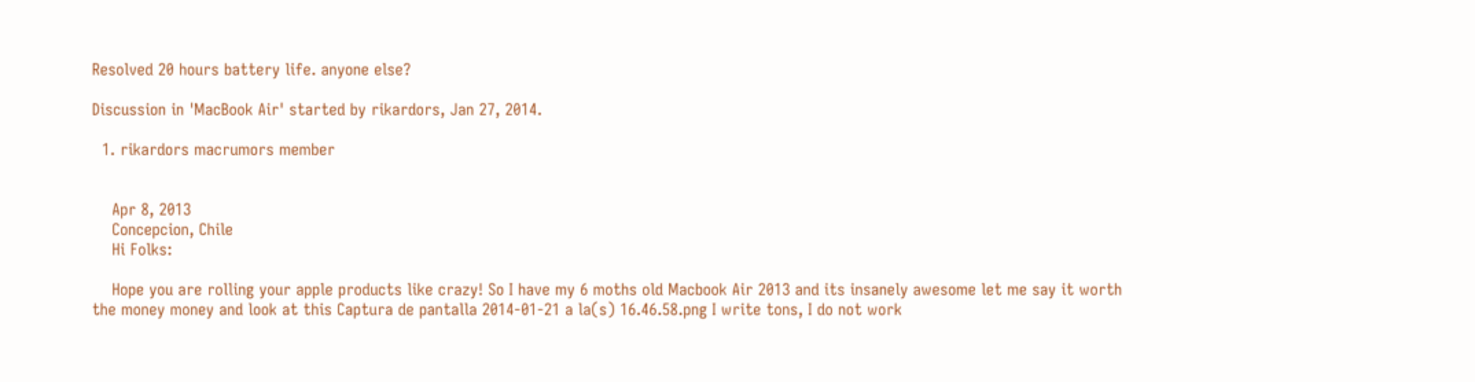Resolved 20 hours battery life. anyone else?

Discussion in 'MacBook Air' started by rikardors, Jan 27, 2014.

  1. rikardors macrumors member


    Apr 8, 2013
    Concepcion, Chile
    Hi Folks:

    Hope you are rolling your apple products like crazy! So I have my 6 moths old Macbook Air 2013 and its insanely awesome let me say it worth the money money and look at this Captura de pantalla 2014-01-21 a la(s) 16.46.58.png I write tons, I do not work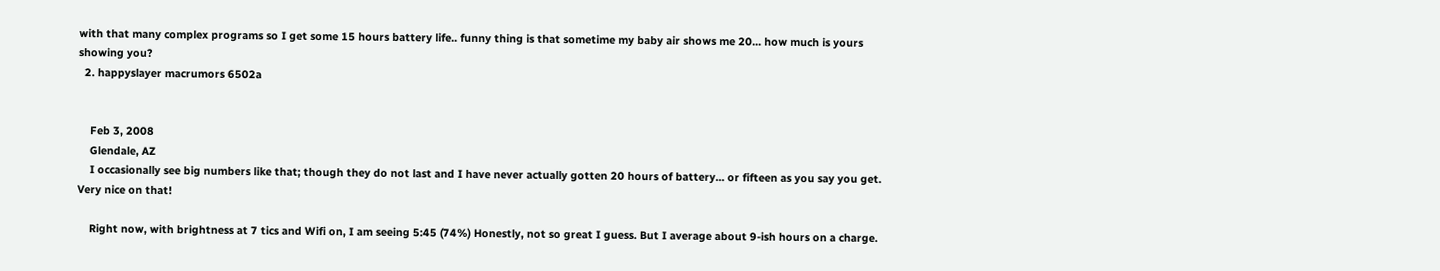with that many complex programs so I get some 15 hours battery life.. funny thing is that sometime my baby air shows me 20... how much is yours showing you?
  2. happyslayer macrumors 6502a


    Feb 3, 2008
    Glendale, AZ
    I occasionally see big numbers like that; though they do not last and I have never actually gotten 20 hours of battery... or fifteen as you say you get. Very nice on that!

    Right now, with brightness at 7 tics and Wifi on, I am seeing 5:45 (74%) Honestly, not so great I guess. But I average about 9-ish hours on a charge.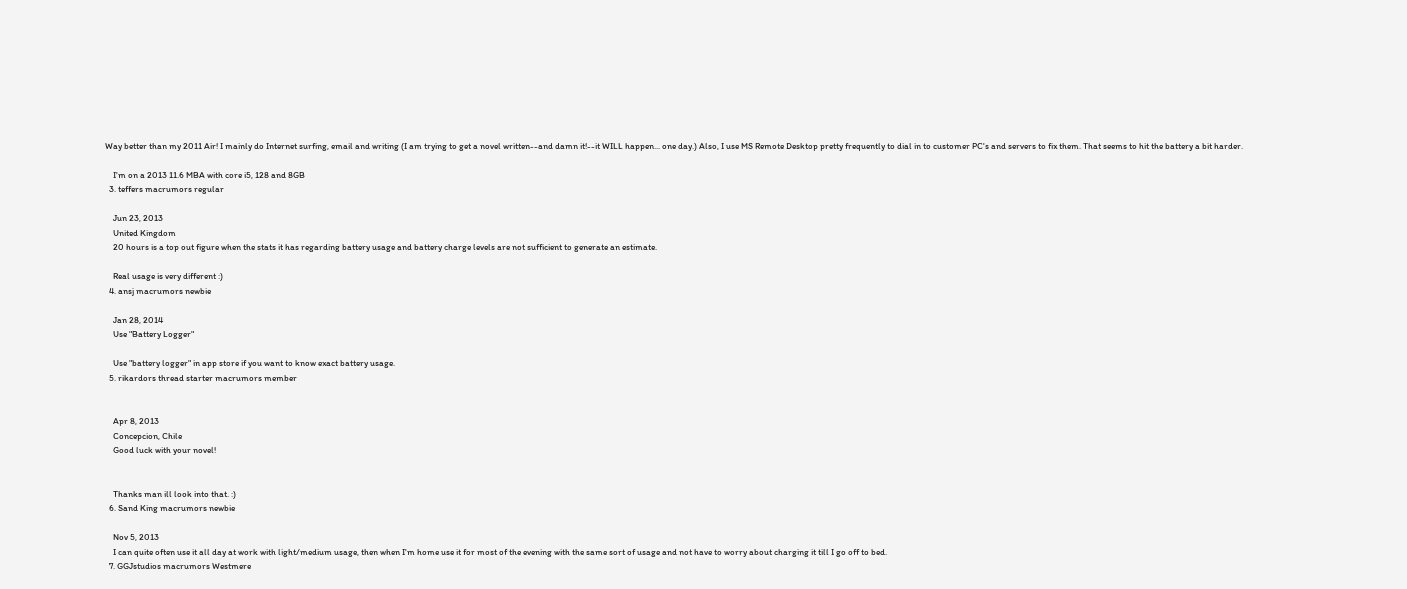Way better than my 2011 Air! I mainly do Internet surfing, email and writing (I am trying to get a novel written--and damn it!--it WILL happen... one day.) Also, I use MS Remote Desktop pretty frequently to dial in to customer PC's and servers to fix them. That seems to hit the battery a bit harder.

    I'm on a 2013 11.6 MBA with core i5, 128 and 8GB
  3. teffers macrumors regular

    Jun 23, 2013
    United Kingdom
    20 hours is a top out figure when the stats it has regarding battery usage and battery charge levels are not sufficient to generate an estimate.

    Real usage is very different :)
  4. ansj macrumors newbie

    Jan 28, 2014
    Use "Battery Logger"

    Use "battery logger" in app store if you want to know exact battery usage.
  5. rikardors thread starter macrumors member


    Apr 8, 2013
    Concepcion, Chile
    Good luck with your novel!


    Thanks man ill look into that. :)
  6. Sand King macrumors newbie

    Nov 5, 2013
    I can quite often use it all day at work with light/medium usage, then when I'm home use it for most of the evening with the same sort of usage and not have to worry about charging it till I go off to bed.
  7. GGJstudios macrumors Westmere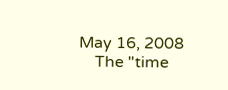May 16, 2008
    The "time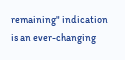remaining" indication is an ever-changing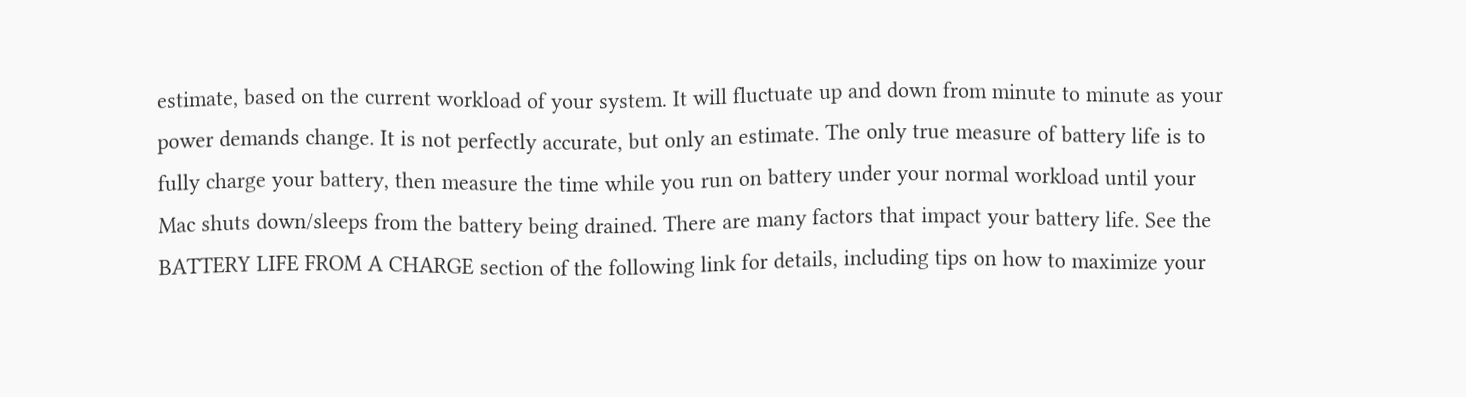estimate, based on the current workload of your system. It will fluctuate up and down from minute to minute as your power demands change. It is not perfectly accurate, but only an estimate. The only true measure of battery life is to fully charge your battery, then measure the time while you run on battery under your normal workload until your Mac shuts down/sleeps from the battery being drained. There are many factors that impact your battery life. See the BATTERY LIFE FROM A CHARGE section of the following link for details, including tips on how to maximize your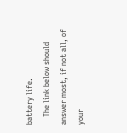battery life.
    The link below should answer most, if not all, of your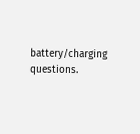battery/charging questions.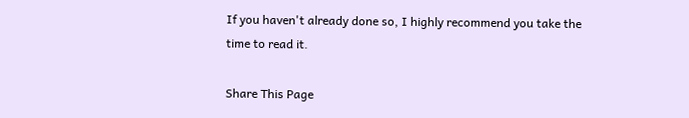If you haven't already done so, I highly recommend you take the time to read it.

Share This Page